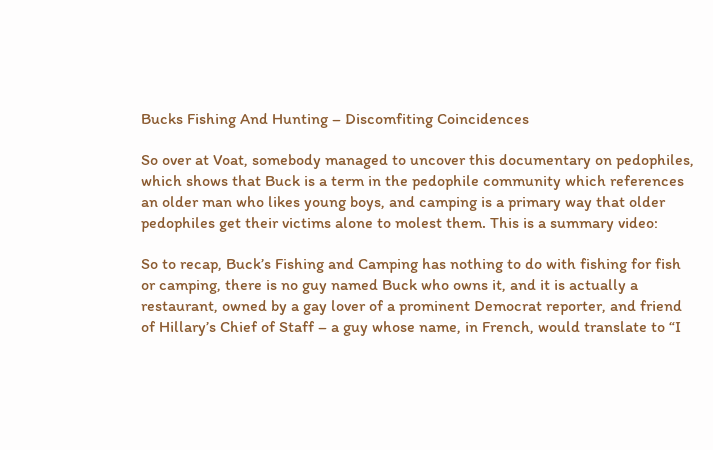Bucks Fishing And Hunting – Discomfiting Coincidences

So over at Voat, somebody managed to uncover this documentary on pedophiles, which shows that Buck is a term in the pedophile community which references an older man who likes young boys, and camping is a primary way that older pedophiles get their victims alone to molest them. This is a summary video:

So to recap, Buck’s Fishing and Camping has nothing to do with fishing for fish or camping, there is no guy named Buck who owns it, and it is actually a restaurant, owned by a gay lover of a prominent Democrat reporter, and friend of Hillary’s Chief of Staff – a guy whose name, in French, would translate to “I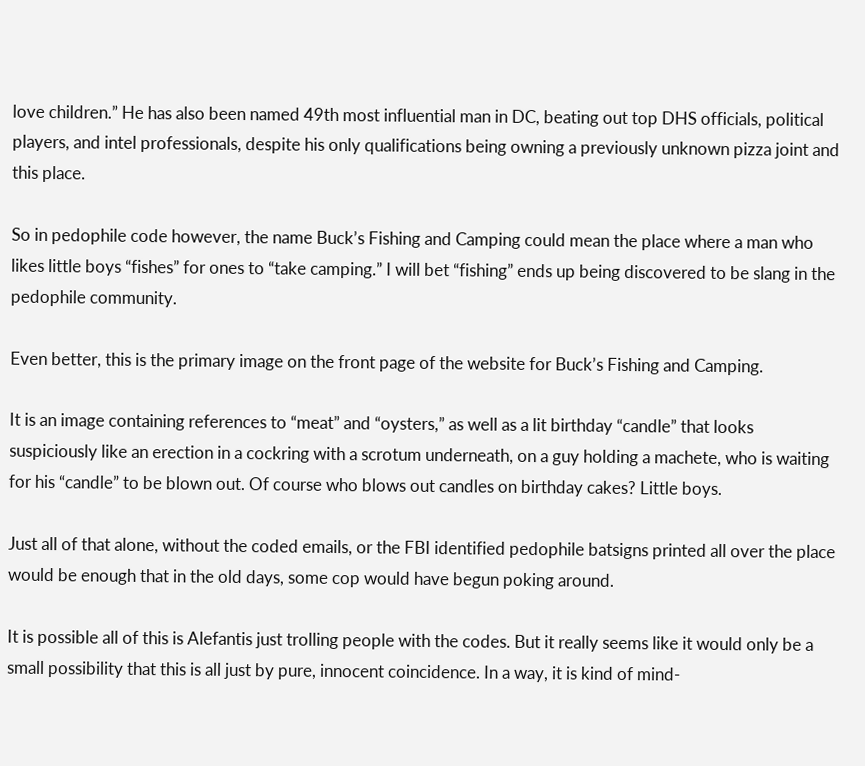love children.” He has also been named 49th most influential man in DC, beating out top DHS officials, political players, and intel professionals, despite his only qualifications being owning a previously unknown pizza joint and this place.

So in pedophile code however, the name Buck’s Fishing and Camping could mean the place where a man who likes little boys “fishes” for ones to “take camping.” I will bet “fishing” ends up being discovered to be slang in the pedophile community.

Even better, this is the primary image on the front page of the website for Buck’s Fishing and Camping.

It is an image containing references to “meat” and “oysters,” as well as a lit birthday “candle” that looks suspiciously like an erection in a cockring with a scrotum underneath, on a guy holding a machete, who is waiting for his “candle” to be blown out. Of course who blows out candles on birthday cakes? Little boys.

Just all of that alone, without the coded emails, or the FBI identified pedophile batsigns printed all over the place would be enough that in the old days, some cop would have begun poking around.

It is possible all of this is Alefantis just trolling people with the codes. But it really seems like it would only be a small possibility that this is all just by pure, innocent coincidence. In a way, it is kind of mind-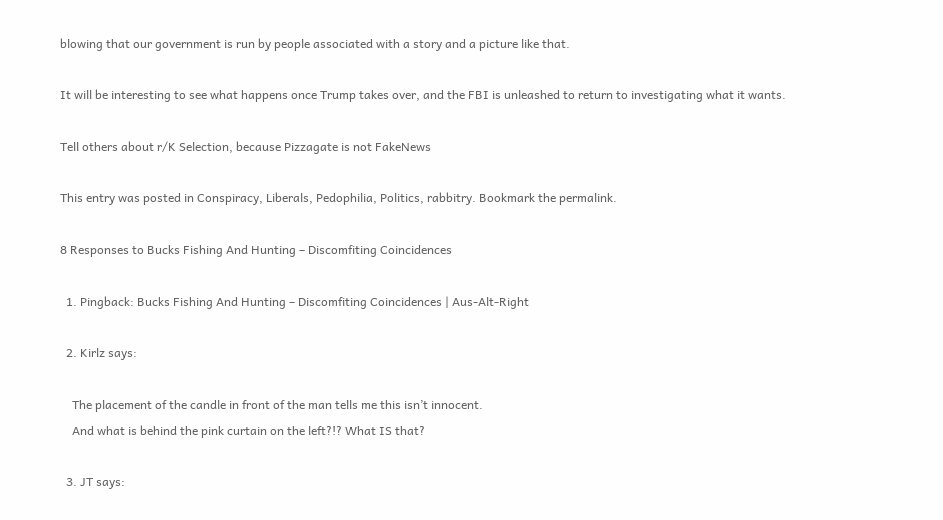blowing that our government is run by people associated with a story and a picture like that.

It will be interesting to see what happens once Trump takes over, and the FBI is unleashed to return to investigating what it wants.

Tell others about r/K Selection, because Pizzagate is not FakeNews

This entry was posted in Conspiracy, Liberals, Pedophilia, Politics, rabbitry. Bookmark the permalink.

8 Responses to Bucks Fishing And Hunting – Discomfiting Coincidences

  1. Pingback: Bucks Fishing And Hunting – Discomfiting Coincidences | Aus-Alt-Right

  2. Kirlz says:

    The placement of the candle in front of the man tells me this isn’t innocent.
    And what is behind the pink curtain on the left?!? What IS that?

  3. JT says: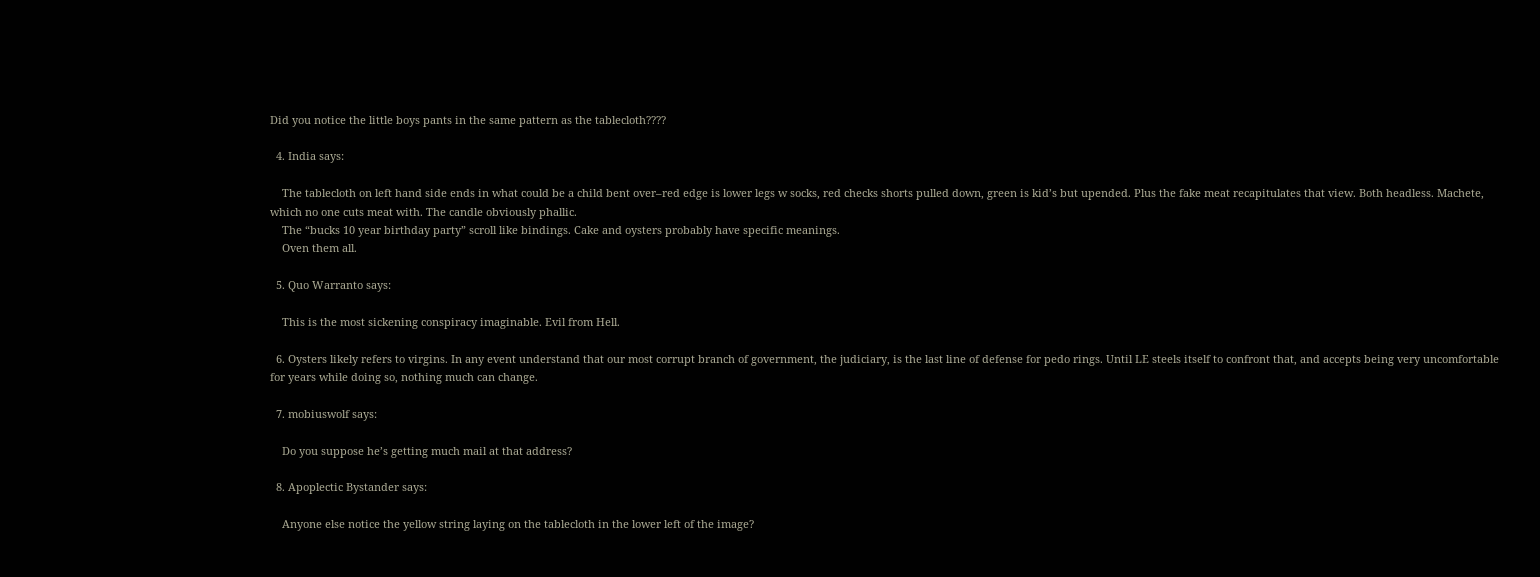Did you notice the little boys pants in the same pattern as the tablecloth????

  4. India says:

    The tablecloth on left hand side ends in what could be a child bent over–red edge is lower legs w socks, red checks shorts pulled down, green is kid’s but upended. Plus the fake meat recapitulates that view. Both headless. Machete, which no one cuts meat with. The candle obviously phallic.
    The “bucks 10 year birthday party” scroll like bindings. Cake and oysters probably have specific meanings.
    Oven them all.

  5. Quo Warranto says:

    This is the most sickening conspiracy imaginable. Evil from Hell.

  6. Oysters likely refers to virgins. In any event understand that our most corrupt branch of government, the judiciary, is the last line of defense for pedo rings. Until LE steels itself to confront that, and accepts being very uncomfortable for years while doing so, nothing much can change.

  7. mobiuswolf says:

    Do you suppose he’s getting much mail at that address?

  8. Apoplectic Bystander says:

    Anyone else notice the yellow string laying on the tablecloth in the lower left of the image?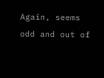Again, seems odd and out of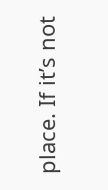place. If it’s not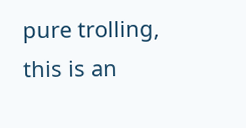pure trolling, this is an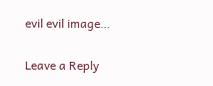evil evil image…

Leave a Reply